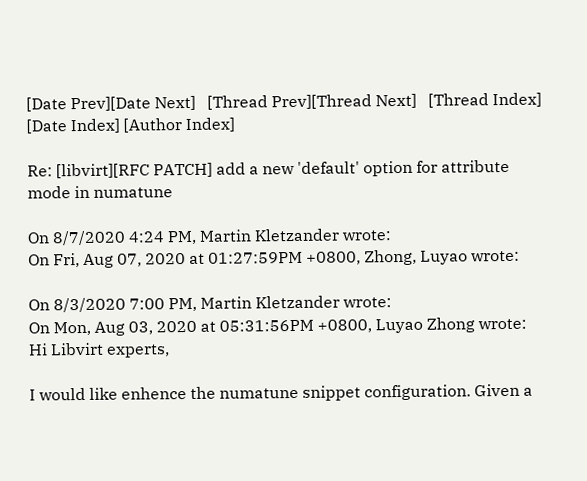[Date Prev][Date Next]   [Thread Prev][Thread Next]   [Thread Index] [Date Index] [Author Index]

Re: [libvirt][RFC PATCH] add a new 'default' option for attribute mode in numatune

On 8/7/2020 4:24 PM, Martin Kletzander wrote:
On Fri, Aug 07, 2020 at 01:27:59PM +0800, Zhong, Luyao wrote:

On 8/3/2020 7:00 PM, Martin Kletzander wrote:
On Mon, Aug 03, 2020 at 05:31:56PM +0800, Luyao Zhong wrote:
Hi Libvirt experts,

I would like enhence the numatune snippet configuration. Given a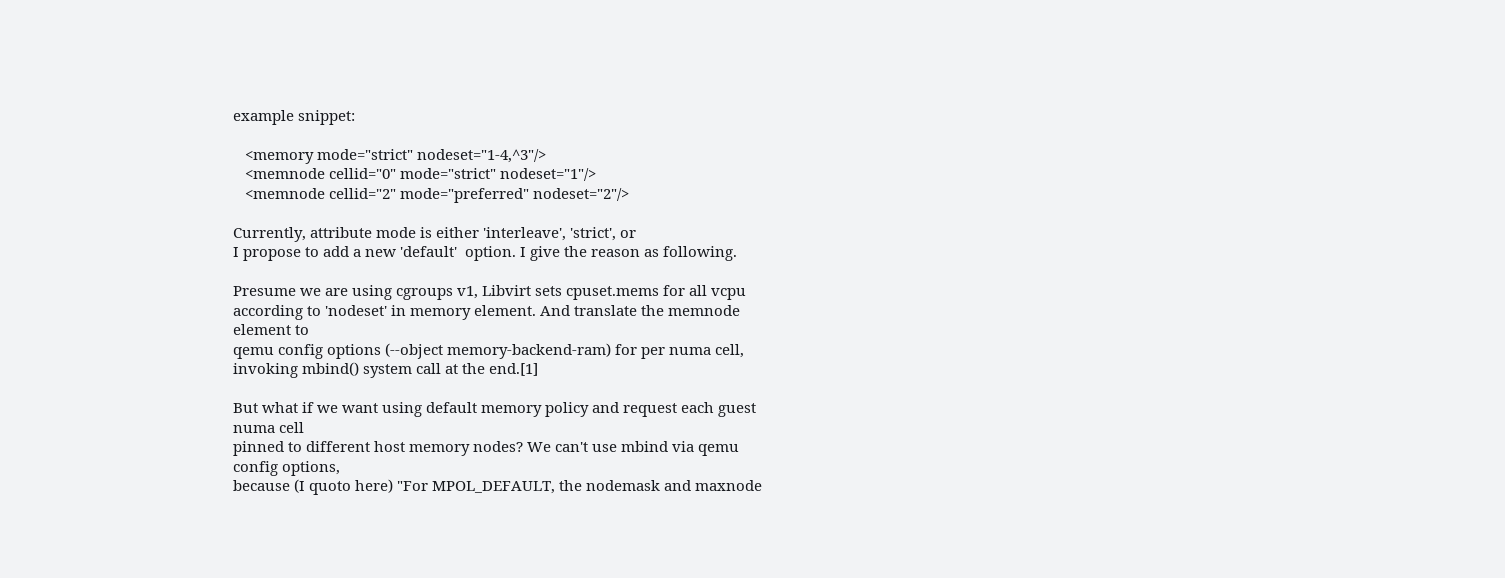example snippet:

   <memory mode="strict" nodeset="1-4,^3"/>
   <memnode cellid="0" mode="strict" nodeset="1"/>
   <memnode cellid="2" mode="preferred" nodeset="2"/>

Currently, attribute mode is either 'interleave', 'strict', or
I propose to add a new 'default'  option. I give the reason as following.

Presume we are using cgroups v1, Libvirt sets cpuset.mems for all vcpu
according to 'nodeset' in memory element. And translate the memnode
element to
qemu config options (--object memory-backend-ram) for per numa cell,
invoking mbind() system call at the end.[1]

But what if we want using default memory policy and request each guest
numa cell
pinned to different host memory nodes? We can't use mbind via qemu
config options,
because (I quoto here) "For MPOL_DEFAULT, the nodemask and maxnode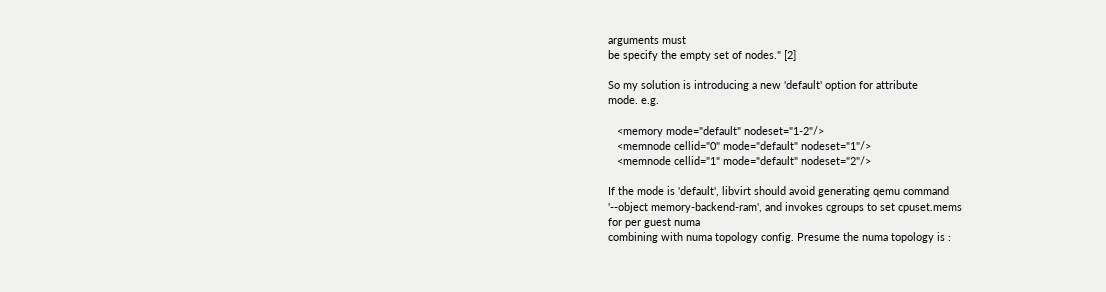arguments must
be specify the empty set of nodes." [2]

So my solution is introducing a new 'default' option for attribute
mode. e.g.

   <memory mode="default" nodeset="1-2"/>
   <memnode cellid="0" mode="default" nodeset="1"/>
   <memnode cellid="1" mode="default" nodeset="2"/>

If the mode is 'default', libvirt should avoid generating qemu command
'--object memory-backend-ram', and invokes cgroups to set cpuset.mems
for per guest numa
combining with numa topology config. Presume the numa topology is :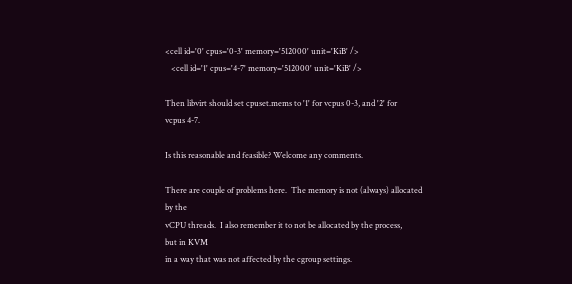<cell id='0' cpus='0-3' memory='512000' unit='KiB' />
   <cell id='1' cpus='4-7' memory='512000' unit='KiB' />

Then libvirt should set cpuset.mems to '1' for vcpus 0-3, and '2' for
vcpus 4-7.

Is this reasonable and feasible? Welcome any comments.

There are couple of problems here.  The memory is not (always) allocated
by the
vCPU threads.  I also remember it to not be allocated by the process,
but in KVM
in a way that was not affected by the cgroup settings.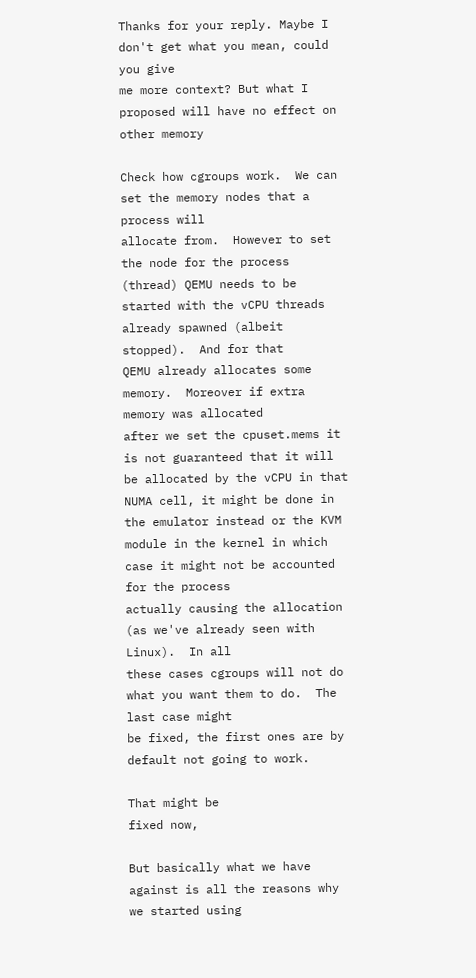Thanks for your reply. Maybe I don't get what you mean, could you give
me more context? But what I proposed will have no effect on other memory

Check how cgroups work.  We can set the memory nodes that a process will
allocate from.  However to set the node for the process (thread) QEMU needs to be started with the vCPU threads already spawned (albeit stopped).  And for that
QEMU already allocates some memory.  Moreover if extra memory was allocated
after we set the cpuset.mems it is not guaranteed that it will be allocated by the vCPU in that NUMA cell, it might be done in the emulator instead or the KVM module in the kernel in which case it might not be accounted for the process
actually causing the allocation (as we've already seen with Linux).  In all
these cases cgroups will not do what you want them to do.  The last case might
be fixed, the first ones are by default not going to work.

That might be
fixed now,

But basically what we have against is all the reasons why we started using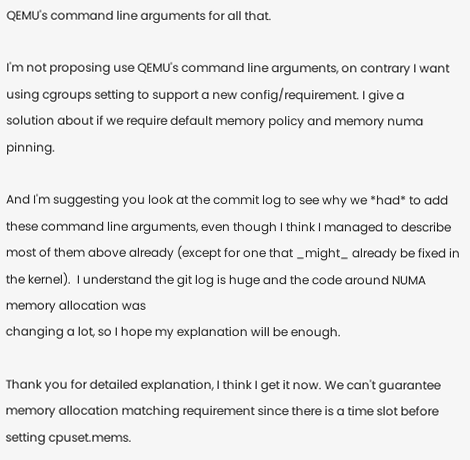QEMU's command line arguments for all that.

I'm not proposing use QEMU's command line arguments, on contrary I want
using cgroups setting to support a new config/requirement. I give a
solution about if we require default memory policy and memory numa pinning.

And I'm suggesting you look at the commit log to see why we *had* to add these command line arguments, even though I think I managed to describe most of them above already (except for one that _might_ already be fixed in the kernel).  I understand the git log is huge and the code around NUMA memory allocation was
changing a lot, so I hope my explanation will be enough.

Thank you for detailed explanation, I think I get it now. We can't guarantee memory allocation matching requirement since there is a time slot before setting cpuset.mems.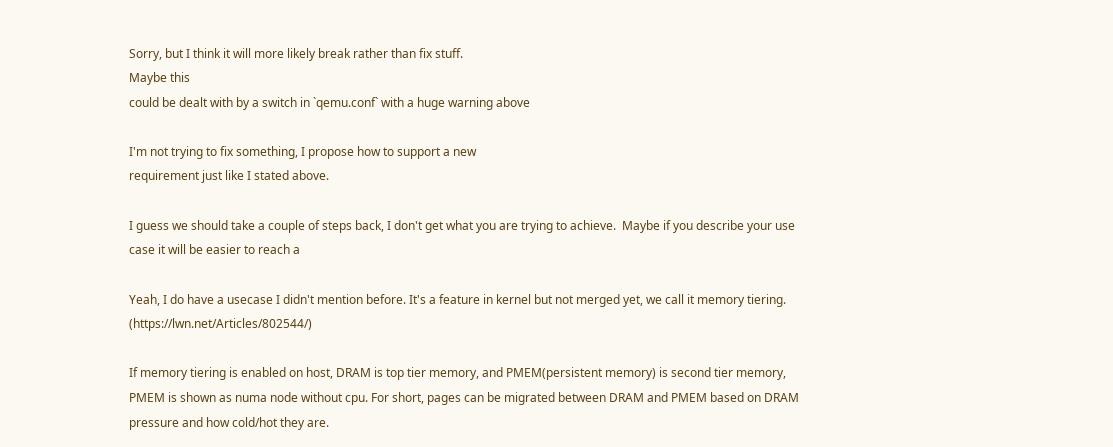Sorry, but I think it will more likely break rather than fix stuff.
Maybe this
could be dealt with by a switch in `qemu.conf` with a huge warning above

I'm not trying to fix something, I propose how to support a new
requirement just like I stated above.

I guess we should take a couple of steps back, I don't get what you are trying to achieve.  Maybe if you describe your use case it will be easier to reach a

Yeah, I do have a usecase I didn't mention before. It's a feature in kernel but not merged yet, we call it memory tiering. (https://lwn.net/Articles/802544/)

If memory tiering is enabled on host, DRAM is top tier memory, and PMEM(persistent memory) is second tier memory, PMEM is shown as numa node without cpu. For short, pages can be migrated between DRAM and PMEM based on DRAM pressure and how cold/hot they are.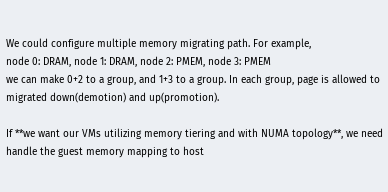We could configure multiple memory migrating path. For example,
node 0: DRAM, node 1: DRAM, node 2: PMEM, node 3: PMEM
we can make 0+2 to a group, and 1+3 to a group. In each group, page is allowed to migrated down(demotion) and up(promotion).

If **we want our VMs utilizing memory tiering and with NUMA topology**, we need handle the guest memory mapping to host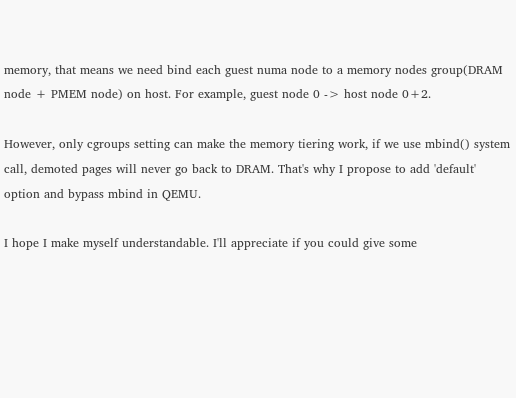memory, that means we need bind each guest numa node to a memory nodes group(DRAM node + PMEM node) on host. For example, guest node 0 -> host node 0+2.

However, only cgroups setting can make the memory tiering work, if we use mbind() system call, demoted pages will never go back to DRAM. That's why I propose to add 'default' option and bypass mbind in QEMU.

I hope I make myself understandable. I'll appreciate if you could give some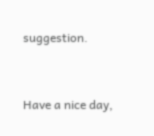suggestion.


Have a nice day,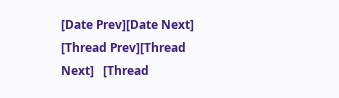[Date Prev][Date Next]   [Thread Prev][Thread Next]   [Thread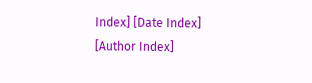Index] [Date Index] [Author Index]